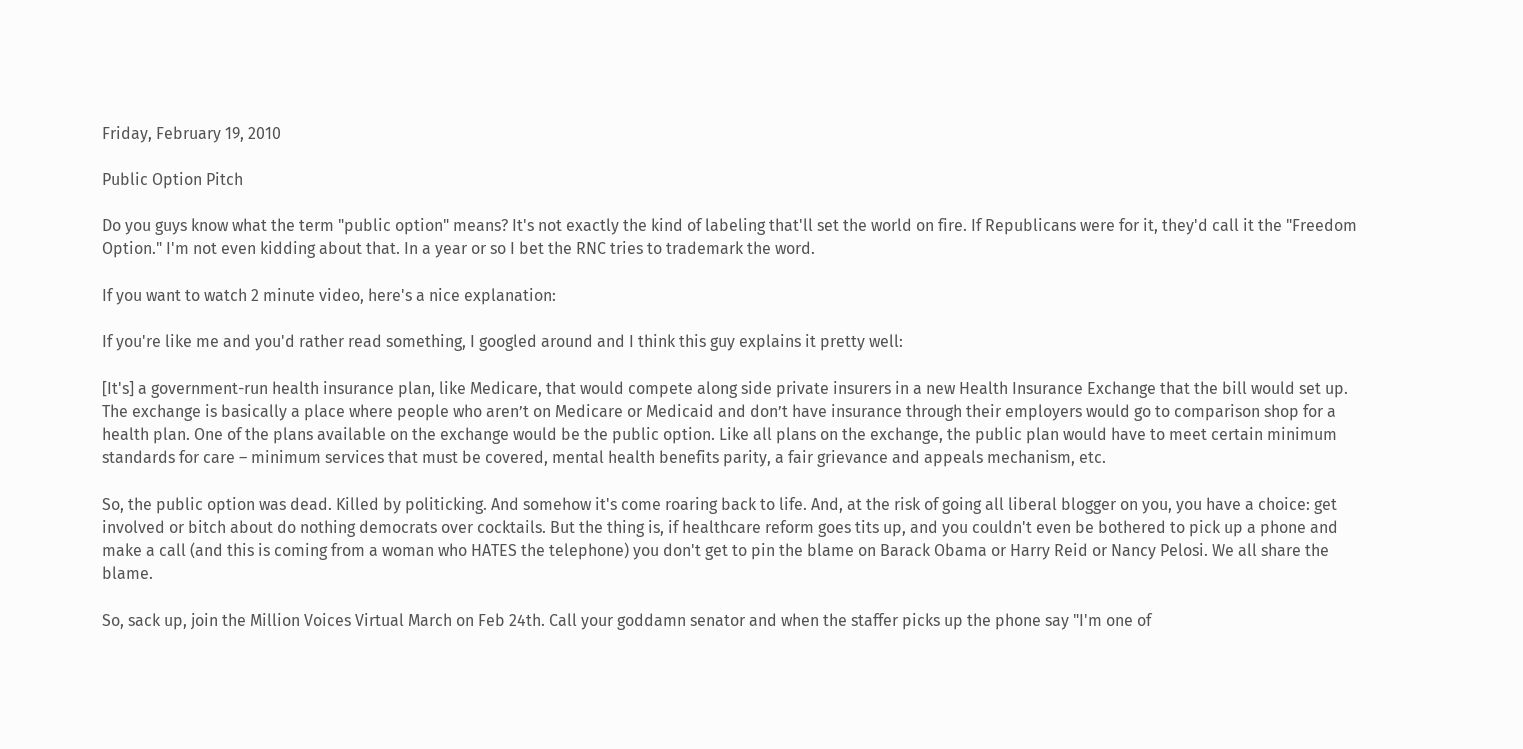Friday, February 19, 2010

Public Option Pitch

Do you guys know what the term "public option" means? It's not exactly the kind of labeling that'll set the world on fire. If Republicans were for it, they'd call it the "Freedom Option." I'm not even kidding about that. In a year or so I bet the RNC tries to trademark the word.

If you want to watch 2 minute video, here's a nice explanation:

If you're like me and you'd rather read something, I googled around and I think this guy explains it pretty well:

[It's] a government-run health insurance plan, like Medicare, that would compete along side private insurers in a new Health Insurance Exchange that the bill would set up. The exchange is basically a place where people who aren’t on Medicare or Medicaid and don’t have insurance through their employers would go to comparison shop for a health plan. One of the plans available on the exchange would be the public option. Like all plans on the exchange, the public plan would have to meet certain minimum standards for care – minimum services that must be covered, mental health benefits parity, a fair grievance and appeals mechanism, etc.

So, the public option was dead. Killed by politicking. And somehow it's come roaring back to life. And, at the risk of going all liberal blogger on you, you have a choice: get involved or bitch about do nothing democrats over cocktails. But the thing is, if healthcare reform goes tits up, and you couldn't even be bothered to pick up a phone and make a call (and this is coming from a woman who HATES the telephone) you don't get to pin the blame on Barack Obama or Harry Reid or Nancy Pelosi. We all share the blame.

So, sack up, join the Million Voices Virtual March on Feb 24th. Call your goddamn senator and when the staffer picks up the phone say "I'm one of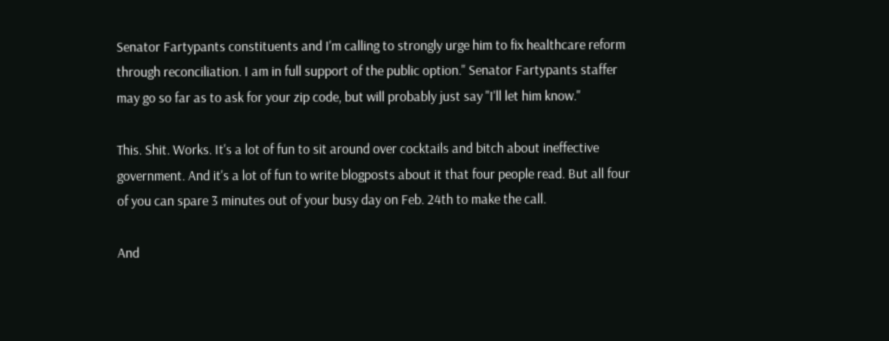Senator Fartypants constituents and I'm calling to strongly urge him to fix healthcare reform through reconciliation. I am in full support of the public option." Senator Fartypants staffer may go so far as to ask for your zip code, but will probably just say "I'll let him know."

This. Shit. Works. It's a lot of fun to sit around over cocktails and bitch about ineffective government. And it's a lot of fun to write blogposts about it that four people read. But all four of you can spare 3 minutes out of your busy day on Feb. 24th to make the call.

And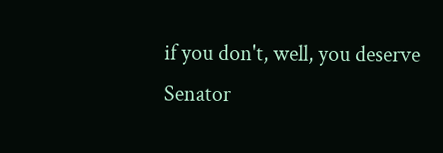if you don't, well, you deserve Senator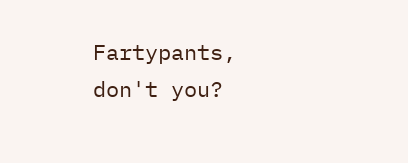Fartypants, don't you?